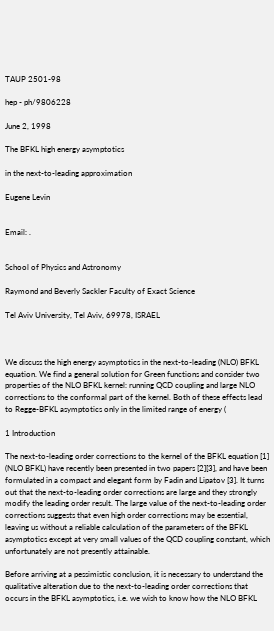TAUP 2501-98

hep - ph/9806228

June 2, 1998

The BFKL high energy asymptotics

in the next-to-leading approximation

Eugene Levin


Email: .


School of Physics and Astronomy

Raymond and Beverly Sackler Faculty of Exact Science

Tel Aviv University, Tel Aviv, 69978, ISRAEL



We discuss the high energy asymptotics in the next-to-leading (NLO) BFKL equation. We find a general solution for Green functions and consider two properties of the NLO BFKL kernel: running QCD coupling and large NLO corrections to the conformal part of the kernel. Both of these effects lead to Regge-BFKL asymptotics only in the limited range of energy (

1 Introduction

The next-to-leading order corrections to the kernel of the BFKL equation [1] (NLO BFKL) have recently been presented in two papers [2][3], and have been formulated in a compact and elegant form by Fadin and Lipatov [3]. It turns out that the next-to-leading order corrections are large and they strongly modify the leading order result. The large value of the next-to-leading order corrections suggests that even high order corrections may be essential, leaving us without a reliable calculation of the parameters of the BFKL asymptotics except at very small values of the QCD coupling constant, which unfortunately are not presently attainable.

Before arriving at a pessimistic conclusion, it is necessary to understand the qualitative alteration due to the next-to-leading order corrections that occurs in the BFKL asymptotics, i.e. we wish to know how the NLO BFKL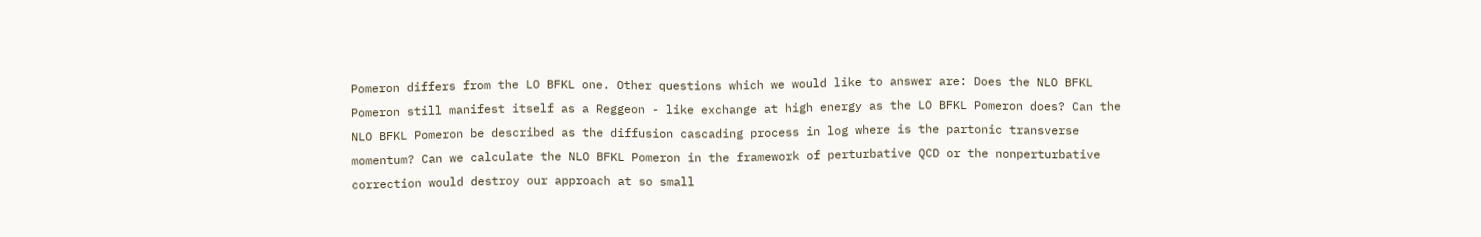Pomeron differs from the LO BFKL one. Other questions which we would like to answer are: Does the NLO BFKL Pomeron still manifest itself as a Reggeon - like exchange at high energy as the LO BFKL Pomeron does? Can the NLO BFKL Pomeron be described as the diffusion cascading process in log where is the partonic transverse momentum? Can we calculate the NLO BFKL Pomeron in the framework of perturbative QCD or the nonperturbative correction would destroy our approach at so small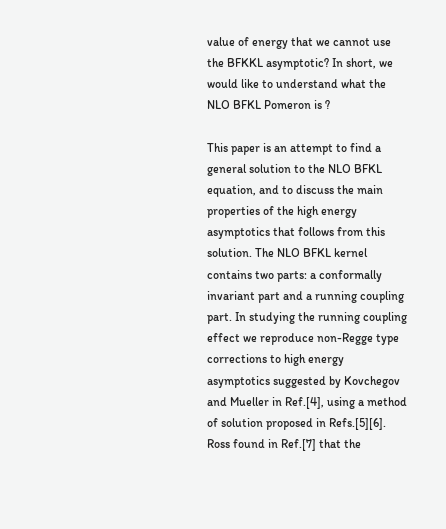value of energy that we cannot use the BFKKL asymptotic? In short, we would like to understand what the NLO BFKL Pomeron is ?

This paper is an attempt to find a general solution to the NLO BFKL equation, and to discuss the main properties of the high energy asymptotics that follows from this solution. The NLO BFKL kernel contains two parts: a conformally invariant part and a running coupling part. In studying the running coupling effect we reproduce non-Regge type corrections to high energy asymptotics suggested by Kovchegov and Mueller in Ref.[4], using a method of solution proposed in Refs.[5][6]. Ross found in Ref.[7] that the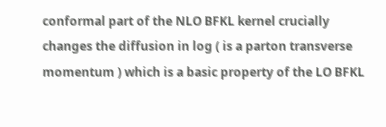conformal part of the NLO BFKL kernel crucially changes the diffusion in log ( is a parton transverse momentum ) which is a basic property of the LO BFKL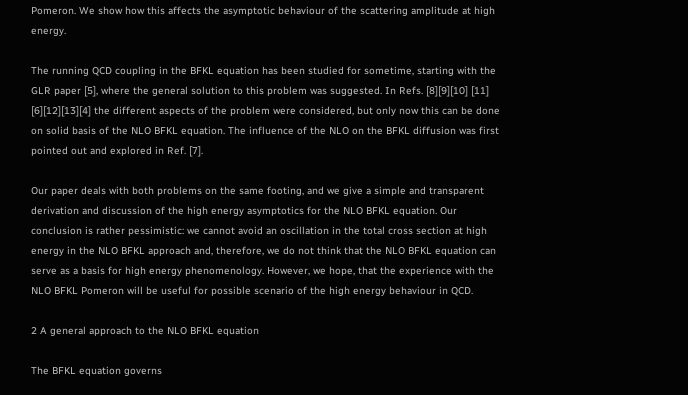Pomeron. We show how this affects the asymptotic behaviour of the scattering amplitude at high energy.

The running QCD coupling in the BFKL equation has been studied for sometime, starting with the GLR paper [5], where the general solution to this problem was suggested. In Refs. [8][9][10] [11] [6][12][13][4] the different aspects of the problem were considered, but only now this can be done on solid basis of the NLO BFKL equation. The influence of the NLO on the BFKL diffusion was first pointed out and explored in Ref. [7].

Our paper deals with both problems on the same footing, and we give a simple and transparent derivation and discussion of the high energy asymptotics for the NLO BFKL equation. Our conclusion is rather pessimistic: we cannot avoid an oscillation in the total cross section at high energy in the NLO BFKL approach and, therefore, we do not think that the NLO BFKL equation can serve as a basis for high energy phenomenology. However, we hope, that the experience with the NLO BFKL Pomeron will be useful for possible scenario of the high energy behaviour in QCD.

2 A general approach to the NLO BFKL equation

The BFKL equation governs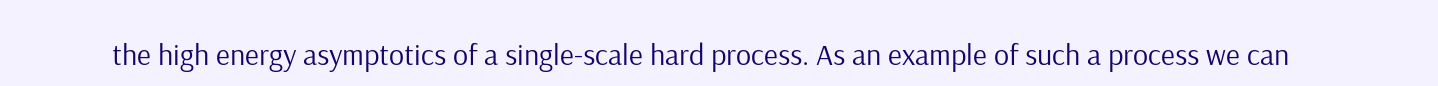the high energy asymptotics of a single-scale hard process. As an example of such a process we can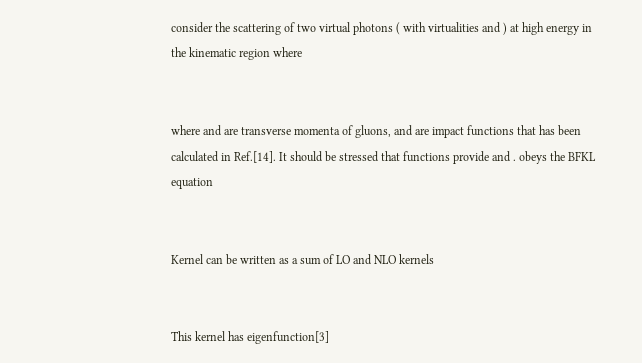consider the scattering of two virtual photons ( with virtualities and ) at high energy in the kinematic region where


where and are transverse momenta of gluons, and are impact functions that has been calculated in Ref.[14]. It should be stressed that functions provide and . obeys the BFKL equation


Kernel can be written as a sum of LO and NLO kernels


This kernel has eigenfunction[3]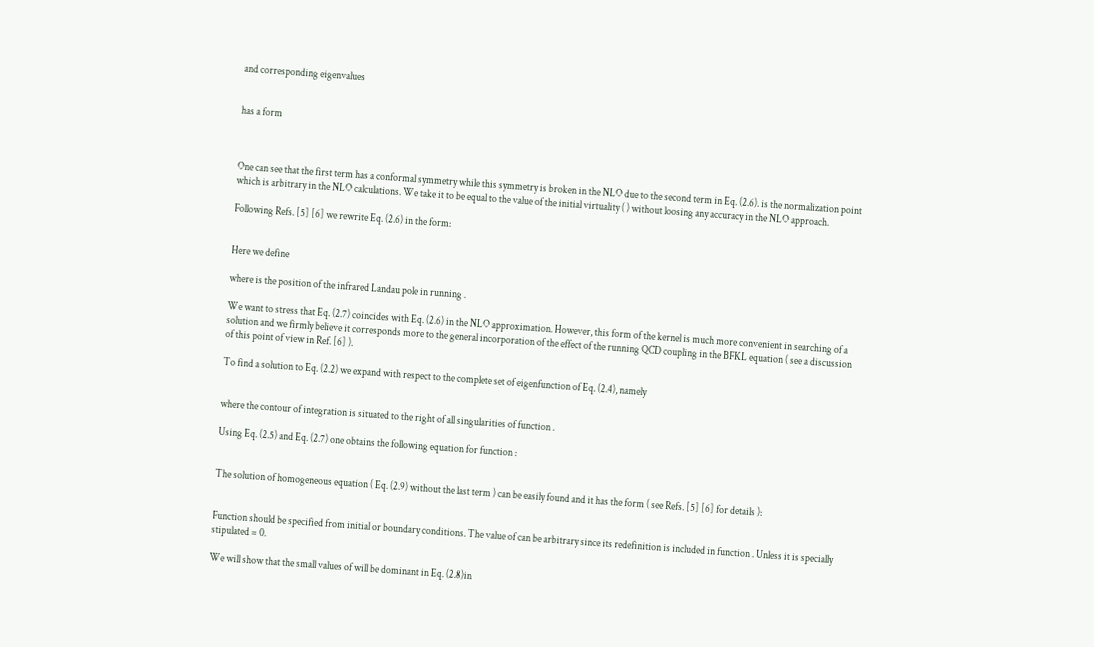and corresponding eigenvalues


has a form



One can see that the first term has a conformal symmetry while this symmetry is broken in the NLO due to the second term in Eq. (2.6). is the normalization point which is arbitrary in the NLO calculations. We take it to be equal to the value of the initial virtuality ( ) without loosing any accuracy in the NLO approach.

Following Refs. [5] [6] we rewrite Eq. (2.6) in the form:


Here we define

where is the position of the infrared Landau pole in running .

We want to stress that Eq. (2.7) coincides with Eq. (2.6) in the NLO approximation. However, this form of the kernel is much more convenient in searching of a solution and we firmly believe it corresponds more to the general incorporation of the effect of the running QCD coupling in the BFKL equation ( see a discussion of this point of view in Ref. [6] ).

To find a solution to Eq. (2.2) we expand with respect to the complete set of eigenfunction of Eq. (2.4), namely


where the contour of integration is situated to the right of all singularities of function .

Using Eq. (2.5) and Eq. (2.7) one obtains the following equation for function :


The solution of homogeneous equation ( Eq. (2.9) without the last term ) can be easily found and it has the form ( see Refs. [5] [6] for details ):


Function should be specified from initial or boundary conditions. The value of can be arbitrary since its redefinition is included in function . Unless it is specially stipulated = 0.

We will show that the small values of will be dominant in Eq. (2.8)in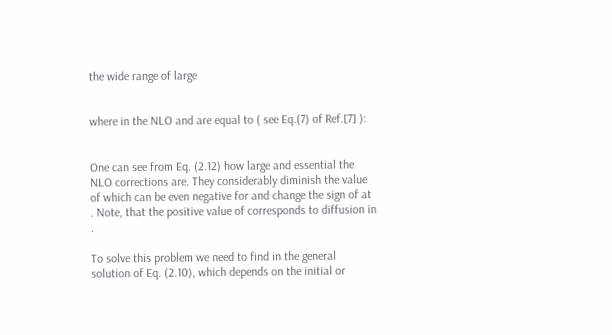the wide range of large


where in the NLO and are equal to ( see Eq.(7) of Ref.[7] ):


One can see from Eq. (2.12) how large and essential the NLO corrections are. They considerably diminish the value of which can be even negative for and change the sign of at . Note, that the positive value of corresponds to diffusion in .

To solve this problem we need to find in the general solution of Eq. (2.10), which depends on the initial or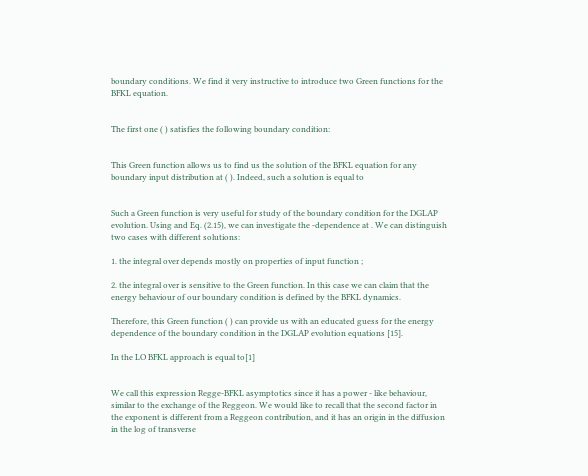boundary conditions. We find it very instructive to introduce two Green functions for the BFKL equation.


The first one ( ) satisfies the following boundary condition:


This Green function allows us to find us the solution of the BFKL equation for any boundary input distribution at ( ). Indeed, such a solution is equal to


Such a Green function is very useful for study of the boundary condition for the DGLAP evolution. Using and Eq. (2.15), we can investigate the -dependence at . We can distinguish two cases with different solutions:

1. the integral over depends mostly on properties of input function ;

2. the integral over is sensitive to the Green function. In this case we can claim that the energy behaviour of our boundary condition is defined by the BFKL dynamics.

Therefore, this Green function ( ) can provide us with an educated guess for the energy dependence of the boundary condition in the DGLAP evolution equations [15].

In the LO BFKL approach is equal to[1]


We call this expression Regge-BFKL asymptotics since it has a power - like behaviour, similar to the exchange of the Reggeon. We would like to recall that the second factor in the exponent is different from a Reggeon contribution, and it has an origin in the diffusion in the log of transverse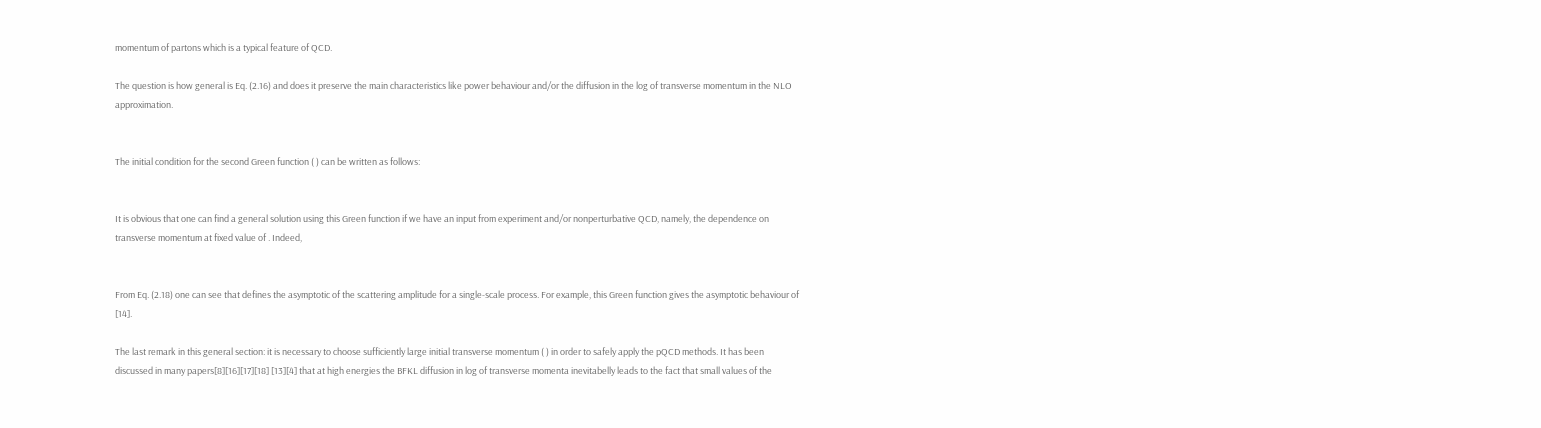momentum of partons which is a typical feature of QCD.

The question is how general is Eq. (2.16) and does it preserve the main characteristics like power behaviour and/or the diffusion in the log of transverse momentum in the NLO approximation.


The initial condition for the second Green function ( ) can be written as follows:


It is obvious that one can find a general solution using this Green function if we have an input from experiment and/or nonperturbative QCD, namely, the dependence on transverse momentum at fixed value of . Indeed,


From Eq. (2.18) one can see that defines the asymptotic of the scattering amplitude for a single-scale process. For example, this Green function gives the asymptotic behaviour of [14].

The last remark in this general section: it is necessary to choose sufficiently large initial transverse momentum ( ) in order to safely apply the pQCD methods. It has been discussed in many papers[8][16][17][18] [13][4] that at high energies the BFKL diffusion in log of transverse momenta inevitabelly leads to the fact that small values of the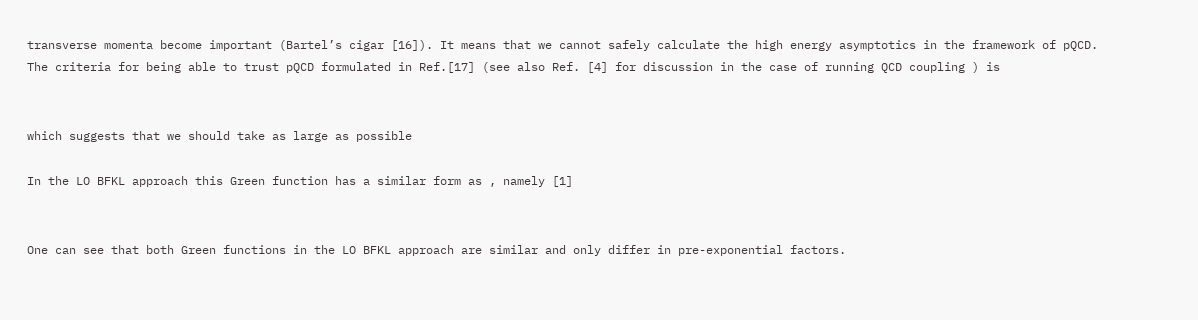transverse momenta become important (Bartel’s cigar [16]). It means that we cannot safely calculate the high energy asymptotics in the framework of pQCD. The criteria for being able to trust pQCD formulated in Ref.[17] (see also Ref. [4] for discussion in the case of running QCD coupling ) is


which suggests that we should take as large as possible

In the LO BFKL approach this Green function has a similar form as , namely [1]


One can see that both Green functions in the LO BFKL approach are similar and only differ in pre-exponential factors.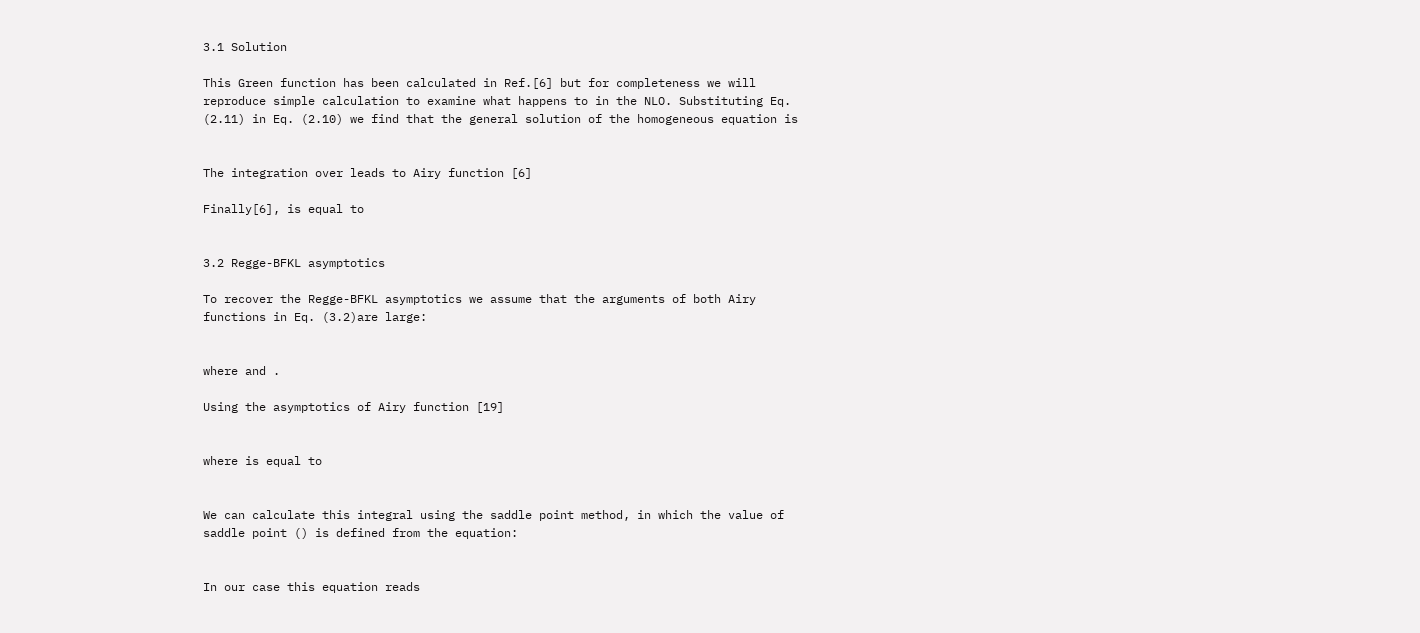3.1 Solution

This Green function has been calculated in Ref.[6] but for completeness we will reproduce simple calculation to examine what happens to in the NLO. Substituting Eq. (2.11) in Eq. (2.10) we find that the general solution of the homogeneous equation is


The integration over leads to Airy function [6]

Finally[6], is equal to


3.2 Regge-BFKL asymptotics

To recover the Regge-BFKL asymptotics we assume that the arguments of both Airy functions in Eq. (3.2)are large:


where and .

Using the asymptotics of Airy function [19]


where is equal to


We can calculate this integral using the saddle point method, in which the value of saddle point () is defined from the equation:


In our case this equation reads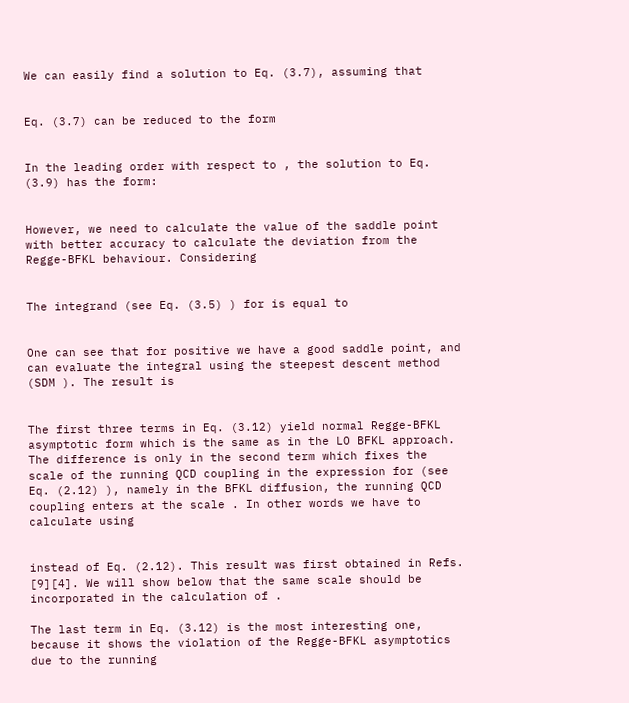We can easily find a solution to Eq. (3.7), assuming that


Eq. (3.7) can be reduced to the form


In the leading order with respect to , the solution to Eq. (3.9) has the form:


However, we need to calculate the value of the saddle point with better accuracy to calculate the deviation from the Regge-BFKL behaviour. Considering


The integrand (see Eq. (3.5) ) for is equal to


One can see that for positive we have a good saddle point, and can evaluate the integral using the steepest descent method (SDM ). The result is


The first three terms in Eq. (3.12) yield normal Regge-BFKL asymptotic form which is the same as in the LO BFKL approach. The difference is only in the second term which fixes the scale of the running QCD coupling in the expression for (see Eq. (2.12) ), namely in the BFKL diffusion, the running QCD coupling enters at the scale . In other words we have to calculate using


instead of Eq. (2.12). This result was first obtained in Refs. [9][4]. We will show below that the same scale should be incorporated in the calculation of .

The last term in Eq. (3.12) is the most interesting one, because it shows the violation of the Regge-BFKL asymptotics due to the running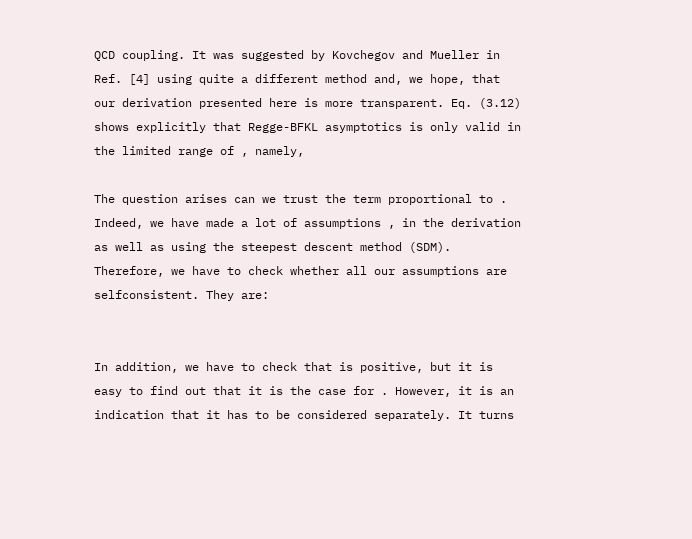QCD coupling. It was suggested by Kovchegov and Mueller in Ref. [4] using quite a different method and, we hope, that our derivation presented here is more transparent. Eq. (3.12) shows explicitly that Regge-BFKL asymptotics is only valid in the limited range of , namely,

The question arises can we trust the term proportional to . Indeed, we have made a lot of assumptions , in the derivation as well as using the steepest descent method (SDM). Therefore, we have to check whether all our assumptions are selfconsistent. They are:


In addition, we have to check that is positive, but it is easy to find out that it is the case for . However, it is an indication that it has to be considered separately. It turns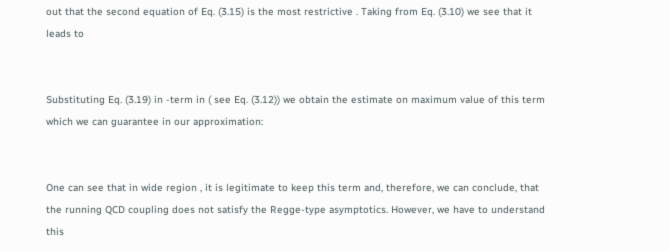out that the second equation of Eq. (3.15) is the most restrictive . Taking from Eq. (3.10) we see that it leads to


Substituting Eq. (3.19) in -term in ( see Eq. (3.12)) we obtain the estimate on maximum value of this term which we can guarantee in our approximation:


One can see that in wide region , it is legitimate to keep this term and, therefore, we can conclude, that the running QCD coupling does not satisfy the Regge-type asymptotics. However, we have to understand this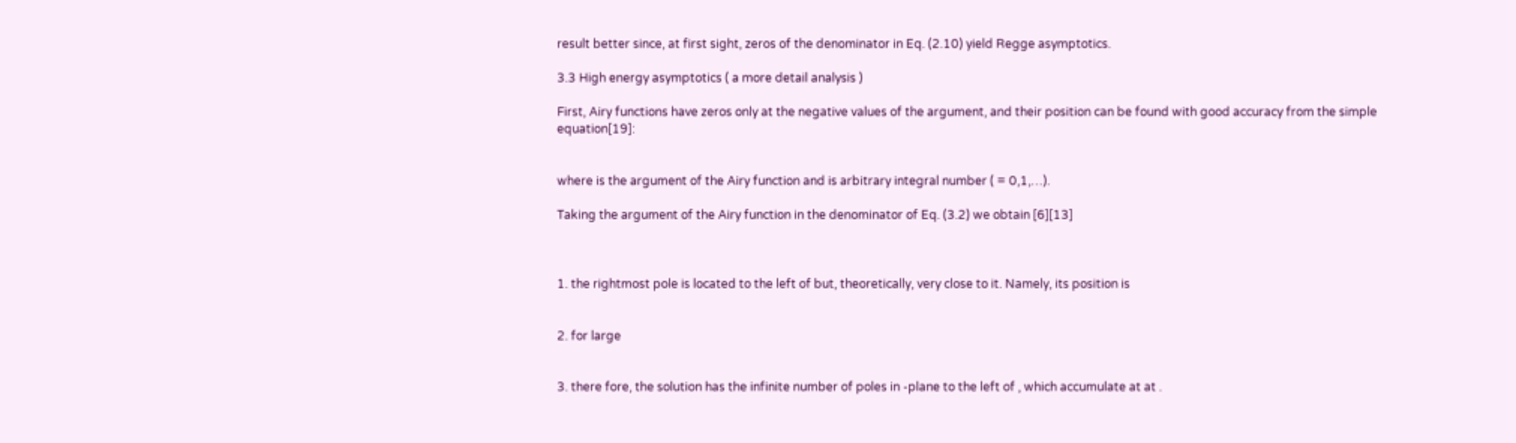result better since, at first sight, zeros of the denominator in Eq. (2.10) yield Regge asymptotics.

3.3 High energy asymptotics ( a more detail analysis )

First, Airy functions have zeros only at the negative values of the argument, and their position can be found with good accuracy from the simple equation[19]:


where is the argument of the Airy function and is arbitrary integral number ( = 0,1,…).

Taking the argument of the Airy function in the denominator of Eq. (3.2) we obtain [6][13]



1. the rightmost pole is located to the left of but, theoretically, very close to it. Namely, its position is


2. for large


3. there fore, the solution has the infinite number of poles in -plane to the left of , which accumulate at at .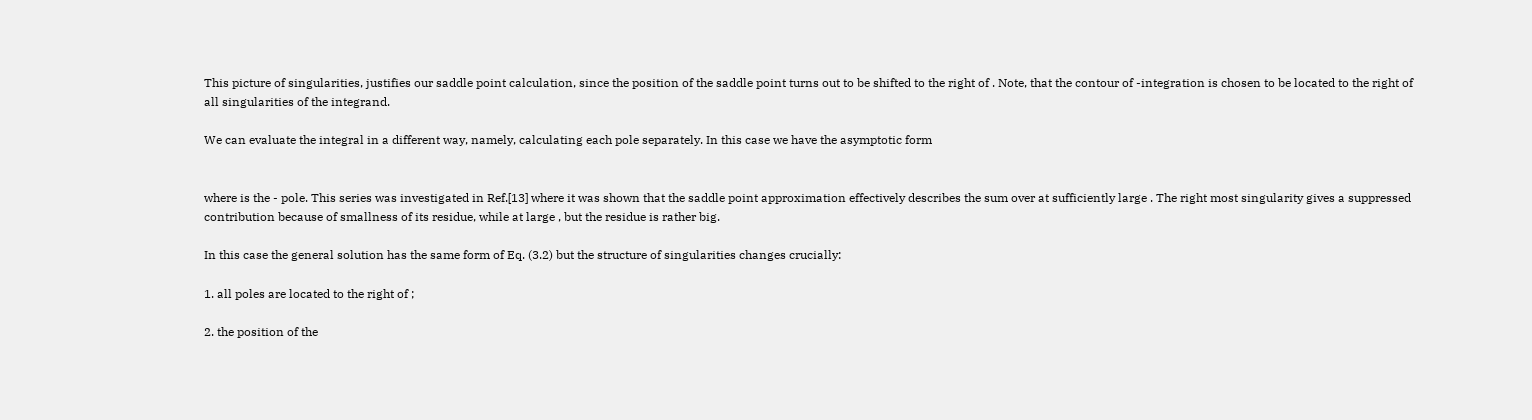This picture of singularities, justifies our saddle point calculation, since the position of the saddle point turns out to be shifted to the right of . Note, that the contour of -integration is chosen to be located to the right of all singularities of the integrand.

We can evaluate the integral in a different way, namely, calculating each pole separately. In this case we have the asymptotic form


where is the - pole. This series was investigated in Ref.[13] where it was shown that the saddle point approximation effectively describes the sum over at sufficiently large . The right most singularity gives a suppressed contribution because of smallness of its residue, while at large , but the residue is rather big.

In this case the general solution has the same form of Eq. (3.2) but the structure of singularities changes crucially:

1. all poles are located to the right of ;

2. the position of the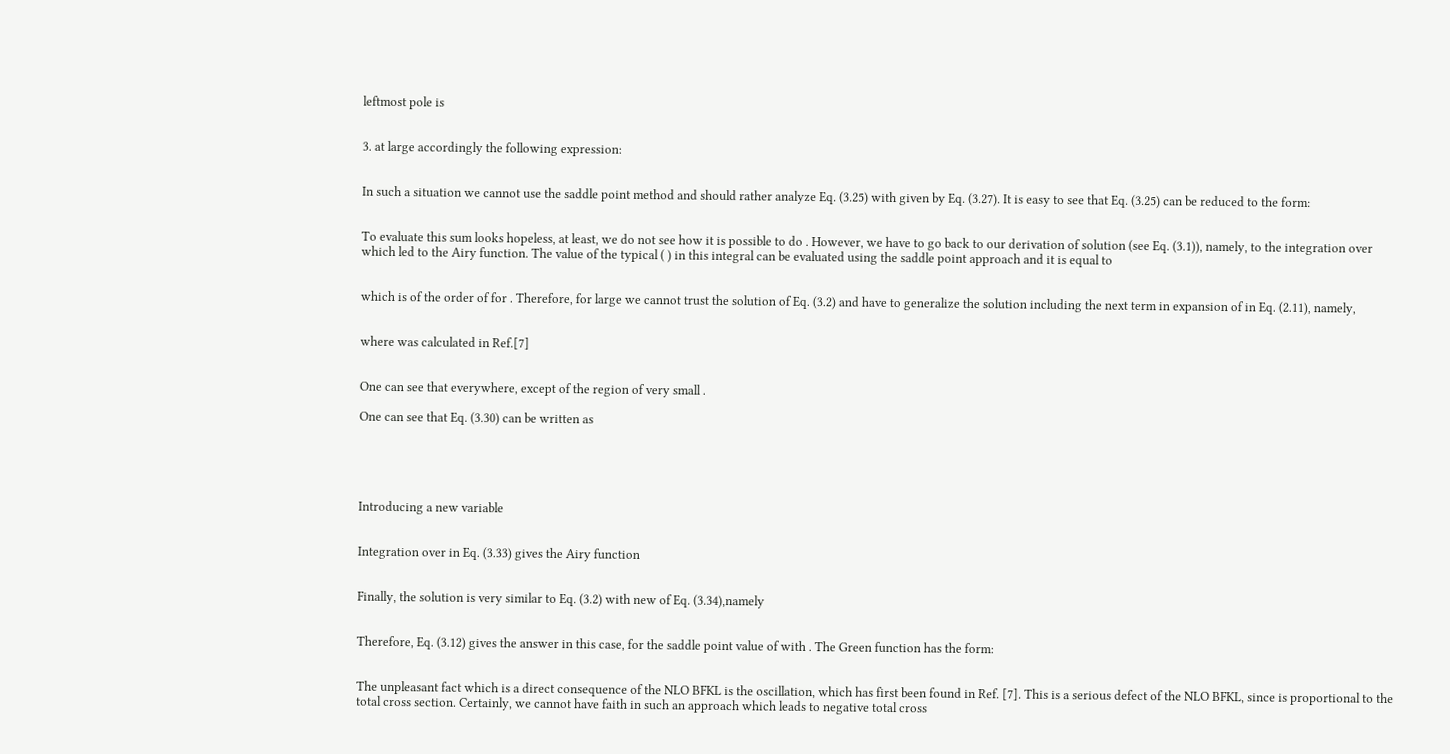leftmost pole is


3. at large accordingly the following expression:


In such a situation we cannot use the saddle point method and should rather analyze Eq. (3.25) with given by Eq. (3.27). It is easy to see that Eq. (3.25) can be reduced to the form:


To evaluate this sum looks hopeless, at least, we do not see how it is possible to do . However, we have to go back to our derivation of solution (see Eq. (3.1)), namely, to the integration over which led to the Airy function. The value of the typical ( ) in this integral can be evaluated using the saddle point approach and it is equal to


which is of the order of for . Therefore, for large we cannot trust the solution of Eq. (3.2) and have to generalize the solution including the next term in expansion of in Eq. (2.11), namely,


where was calculated in Ref.[7]


One can see that everywhere, except of the region of very small .

One can see that Eq. (3.30) can be written as





Introducing a new variable


Integration over in Eq. (3.33) gives the Airy function


Finally, the solution is very similar to Eq. (3.2) with new of Eq. (3.34),namely


Therefore, Eq. (3.12) gives the answer in this case, for the saddle point value of with . The Green function has the form:


The unpleasant fact which is a direct consequence of the NLO BFKL is the oscillation, which has first been found in Ref. [7]. This is a serious defect of the NLO BFKL, since is proportional to the total cross section. Certainly, we cannot have faith in such an approach which leads to negative total cross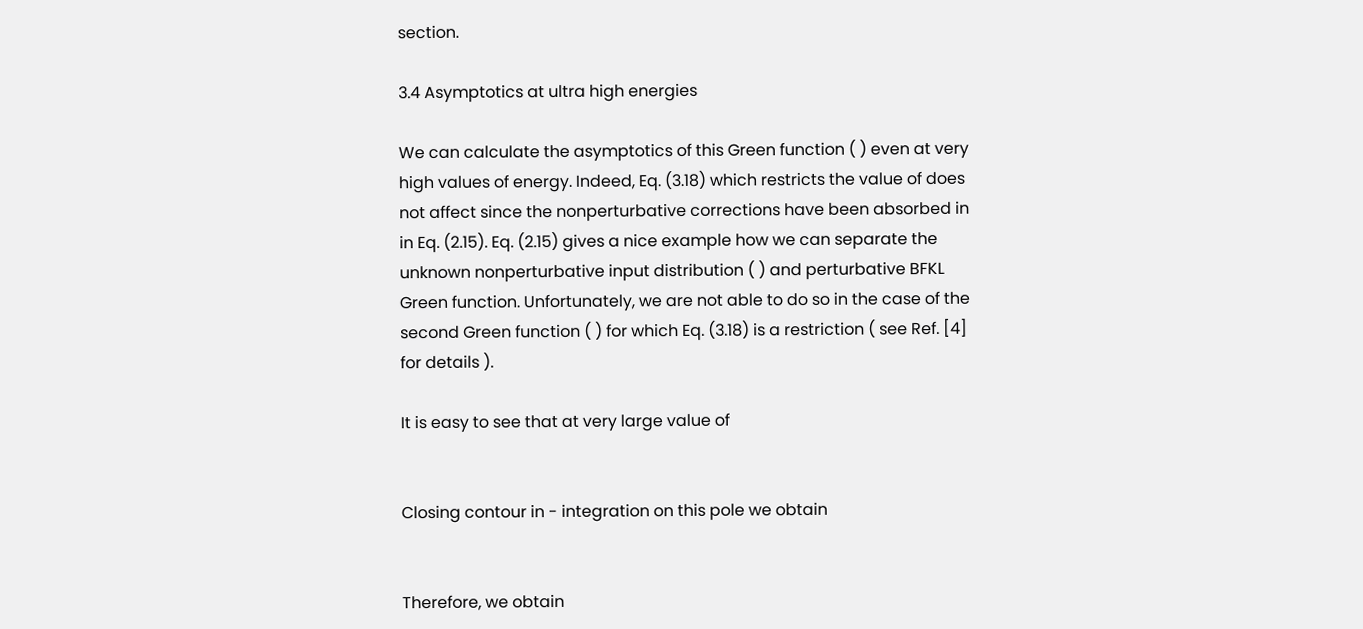section.

3.4 Asymptotics at ultra high energies

We can calculate the asymptotics of this Green function ( ) even at very high values of energy. Indeed, Eq. (3.18) which restricts the value of does not affect since the nonperturbative corrections have been absorbed in in Eq. (2.15). Eq. (2.15) gives a nice example how we can separate the unknown nonperturbative input distribution ( ) and perturbative BFKL Green function. Unfortunately, we are not able to do so in the case of the second Green function ( ) for which Eq. (3.18) is a restriction ( see Ref. [4] for details ).

It is easy to see that at very large value of


Closing contour in - integration on this pole we obtain


Therefore, we obtain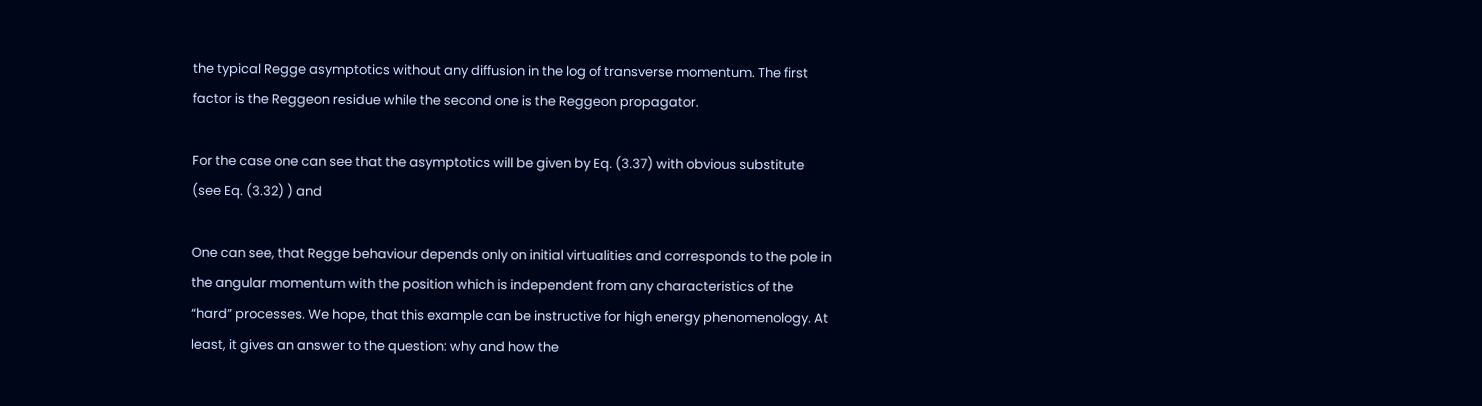the typical Regge asymptotics without any diffusion in the log of transverse momentum. The first factor is the Reggeon residue while the second one is the Reggeon propagator.

For the case one can see that the asymptotics will be given by Eq. (3.37) with obvious substitute (see Eq. (3.32) ) and

One can see, that Regge behaviour depends only on initial virtualities and corresponds to the pole in the angular momentum with the position which is independent from any characteristics of the “hard” processes. We hope, that this example can be instructive for high energy phenomenology. At least, it gives an answer to the question: why and how the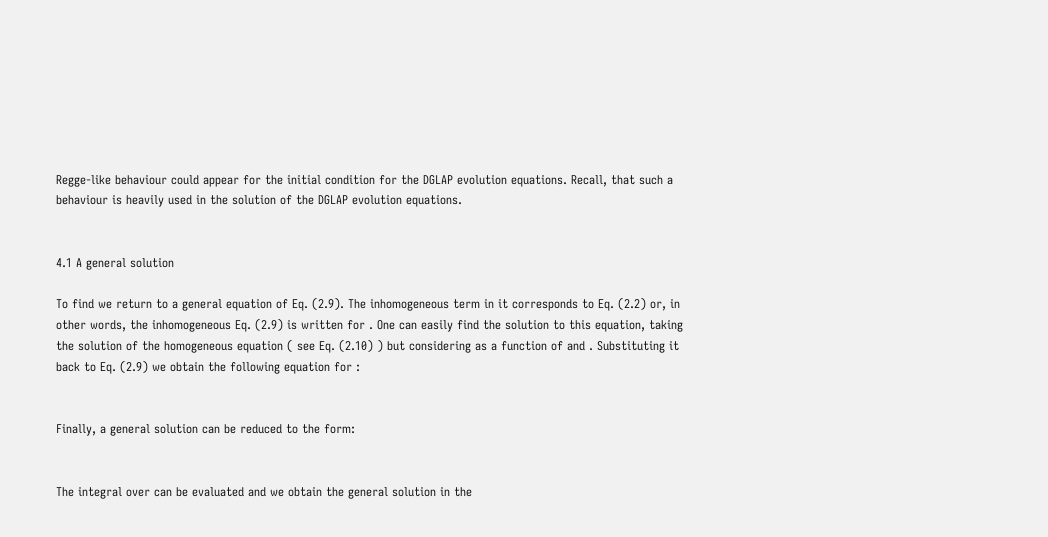Regge-like behaviour could appear for the initial condition for the DGLAP evolution equations. Recall, that such a behaviour is heavily used in the solution of the DGLAP evolution equations.


4.1 A general solution

To find we return to a general equation of Eq. (2.9). The inhomogeneous term in it corresponds to Eq. (2.2) or, in other words, the inhomogeneous Eq. (2.9) is written for . One can easily find the solution to this equation, taking the solution of the homogeneous equation ( see Eq. (2.10) ) but considering as a function of and . Substituting it back to Eq. (2.9) we obtain the following equation for :


Finally, a general solution can be reduced to the form:


The integral over can be evaluated and we obtain the general solution in the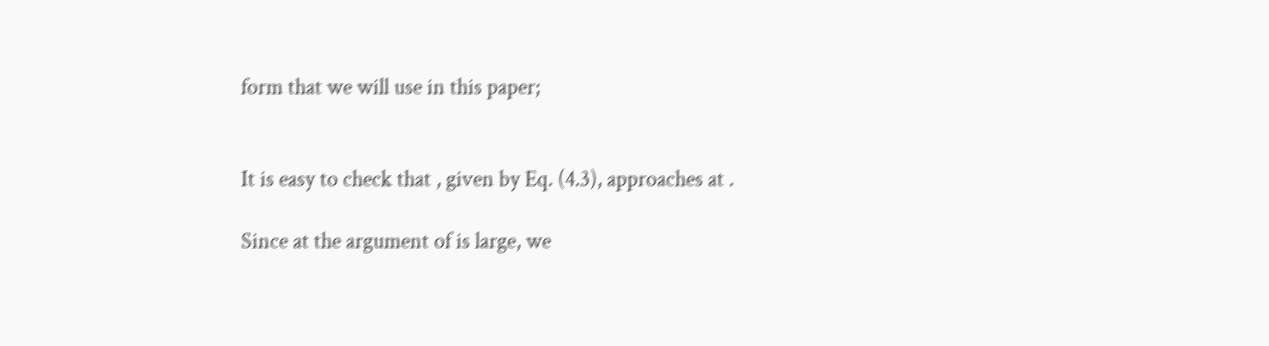form that we will use in this paper;


It is easy to check that , given by Eq. (4.3), approaches at .

Since at the argument of is large, we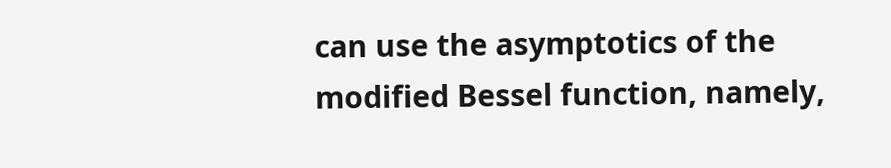can use the asymptotics of the modified Bessel function, namely,